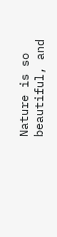Nature is so beautiful, and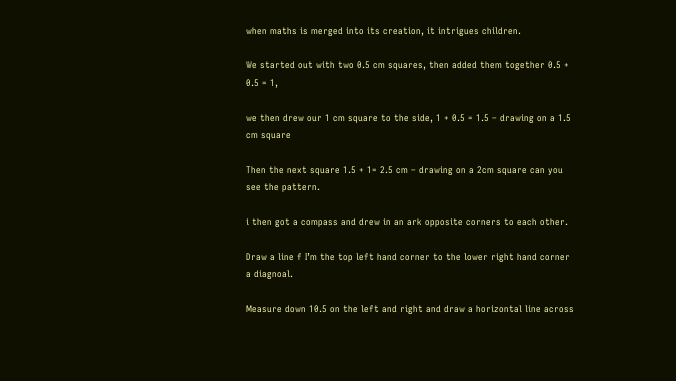when maths is merged into its creation, it intrigues children.

We started out with two 0.5 cm squares, then added them together 0.5 + 0.5 = 1,

we then drew our 1 cm square to the side, 1 + 0.5 = 1.5 – drawing on a 1.5 cm square

Then the next square 1.5 + 1= 2.5 cm – drawing on a 2cm square can you see the pattern.

i then got a compass and drew in an ark opposite corners to each other.

Draw a line f I’m the top left hand corner to the lower right hand corner a diagnoal.

Measure down 10.5 on the left and right and draw a horizontal line across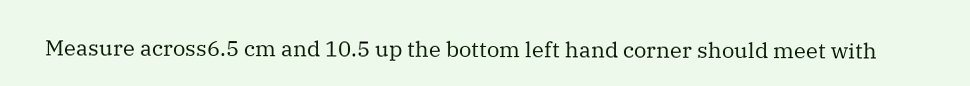Measure across6.5 cm and 10.5 up the bottom left hand corner should meet with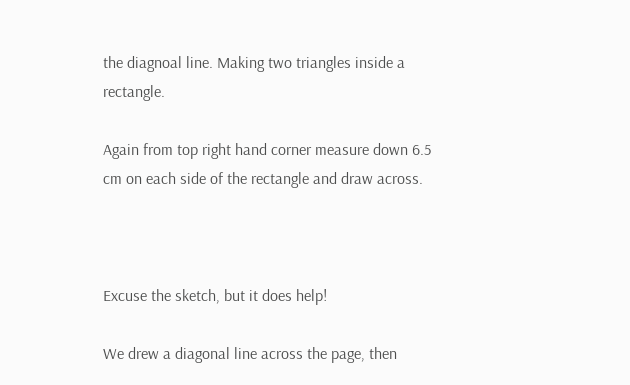the diagnoal line. Making two triangles inside a rectangle.

Again from top right hand corner measure down 6.5 cm on each side of the rectangle and draw across.



Excuse the sketch, but it does help!

We drew a diagonal line across the page, then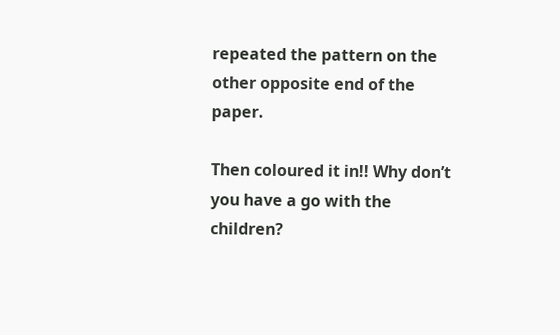repeated the pattern on the other opposite end of the paper.

Then coloured it in!! Why don’t you have a go with the children?